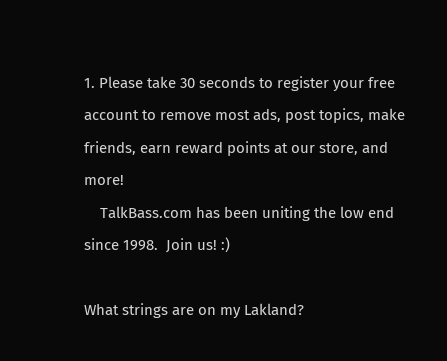1. Please take 30 seconds to register your free account to remove most ads, post topics, make friends, earn reward points at our store, and more!
    TalkBass.com has been uniting the low end since 1998.  Join us! :)

What strings are on my Lakland?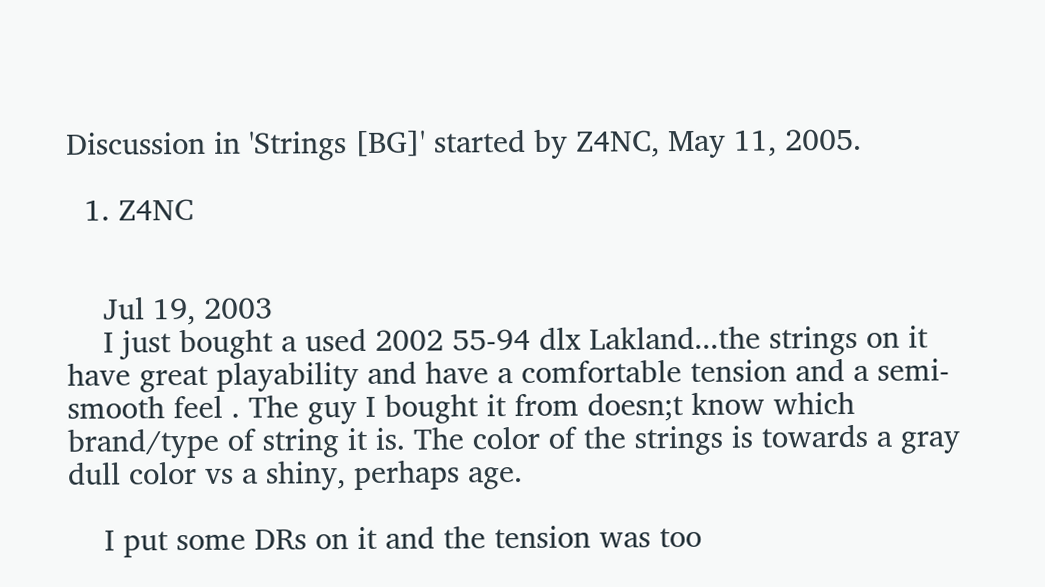Discussion in 'Strings [BG]' started by Z4NC, May 11, 2005.

  1. Z4NC


    Jul 19, 2003
    I just bought a used 2002 55-94 dlx Lakland...the strings on it have great playability and have a comfortable tension and a semi-smooth feel . The guy I bought it from doesn;t know which brand/type of string it is. The color of the strings is towards a gray dull color vs a shiny, perhaps age.

    I put some DRs on it and the tension was too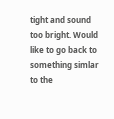tight and sound too bright. Would like to go back to something simlar to the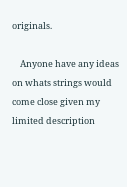originals.

    Anyone have any ideas on whats strings would come close given my limited description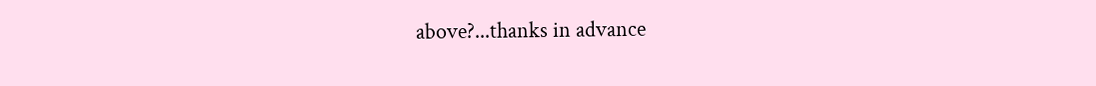above?...thanks in advance